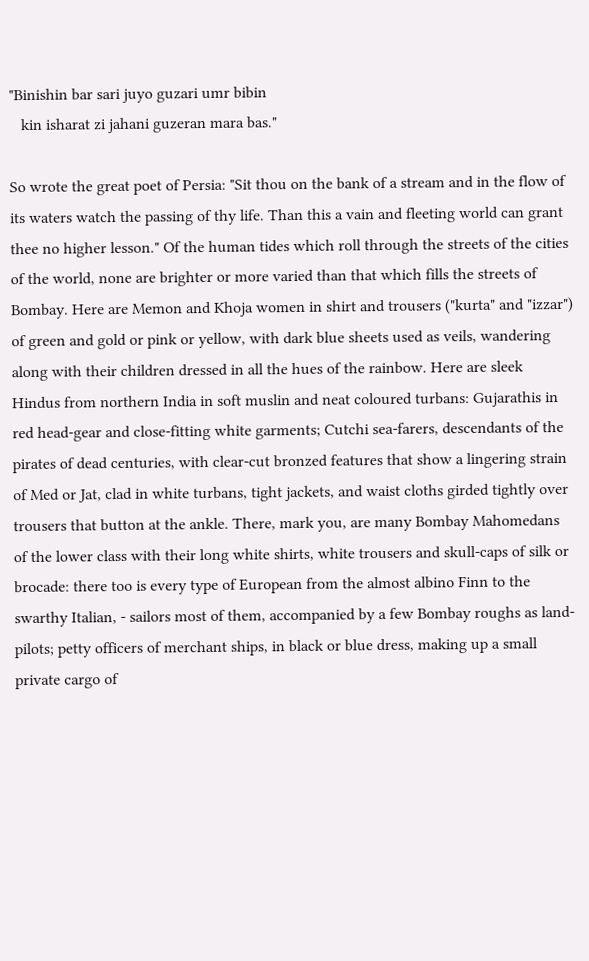"Binishin bar sari juyo guzari umr bibin
   kin isharat zi jahani guzeran mara bas."

So wrote the great poet of Persia: "Sit thou on the bank of a stream and in the flow of its waters watch the passing of thy life. Than this a vain and fleeting world can grant thee no higher lesson." Of the human tides which roll through the streets of the cities of the world, none are brighter or more varied than that which fills the streets of Bombay. Here are Memon and Khoja women in shirt and trousers ("kurta" and "izzar") of green and gold or pink or yellow, with dark blue sheets used as veils, wandering along with their children dressed in all the hues of the rainbow. Here are sleek Hindus from northern India in soft muslin and neat coloured turbans: Gujarathis in red head-gear and close-fitting white garments; Cutchi sea-farers, descendants of the pirates of dead centuries, with clear-cut bronzed features that show a lingering strain of Med or Jat, clad in white turbans, tight jackets, and waist cloths girded tightly over trousers that button at the ankle. There, mark you, are many Bombay Mahomedans of the lower class with their long white shirts, white trousers and skull-caps of silk or brocade: there too is every type of European from the almost albino Finn to the swarthy Italian, - sailors most of them, accompanied by a few Bombay roughs as land-pilots; petty officers of merchant ships, in black or blue dress, making up a small private cargo of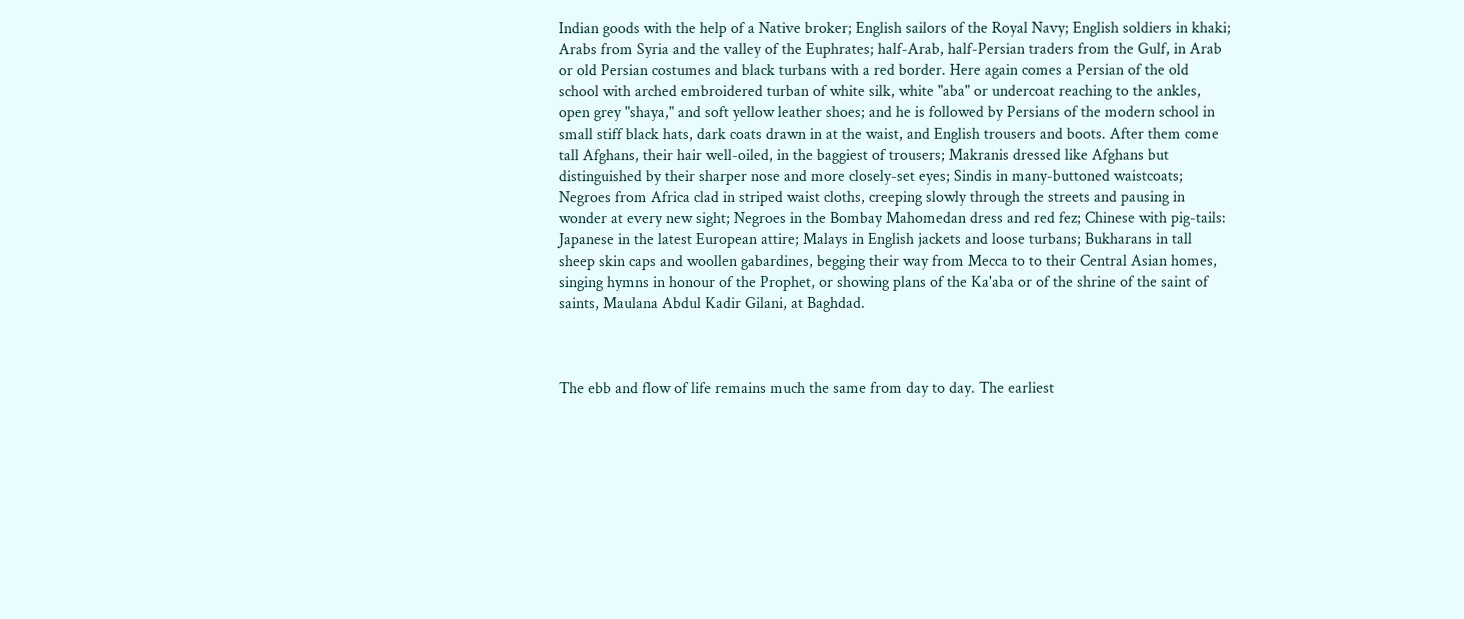Indian goods with the help of a Native broker; English sailors of the Royal Navy; English soldiers in khaki; Arabs from Syria and the valley of the Euphrates; half-Arab, half-Persian traders from the Gulf, in Arab or old Persian costumes and black turbans with a red border. Here again comes a Persian of the old school with arched embroidered turban of white silk, white "aba" or undercoat reaching to the ankles, open grey "shaya," and soft yellow leather shoes; and he is followed by Persians of the modern school in small stiff black hats, dark coats drawn in at the waist, and English trousers and boots. After them come tall Afghans, their hair well-oiled, in the baggiest of trousers; Makranis dressed like Afghans but distinguished by their sharper nose and more closely-set eyes; Sindis in many-buttoned waistcoats; Negroes from Africa clad in striped waist cloths, creeping slowly through the streets and pausing in wonder at every new sight; Negroes in the Bombay Mahomedan dress and red fez; Chinese with pig-tails: Japanese in the latest European attire; Malays in English jackets and loose turbans; Bukharans in tall sheep skin caps and woollen gabardines, begging their way from Mecca to to their Central Asian homes, singing hymns in honour of the Prophet, or showing plans of the Ka'aba or of the shrine of the saint of saints, Maulana Abdul Kadir Gilani, at Baghdad.



The ebb and flow of life remains much the same from day to day. The earliest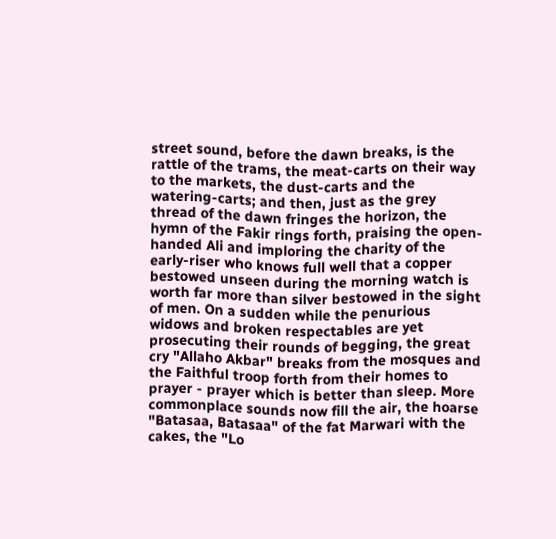street sound, before the dawn breaks, is the rattle of the trams, the meat-carts on their way to the markets, the dust-carts and the watering-carts; and then, just as the grey thread of the dawn fringes the horizon, the hymn of the Fakir rings forth, praising the open-handed Ali and imploring the charity of the early-riser who knows full well that a copper bestowed unseen during the morning watch is worth far more than silver bestowed in the sight of men. On a sudden while the penurious widows and broken respectables are yet prosecuting their rounds of begging, the great cry "Allaho Akbar" breaks from the mosques and the Faithful troop forth from their homes to prayer - prayer which is better than sleep. More commonplace sounds now fill the air, the hoarse "Batasaa, Batasaa" of the fat Marwari with the cakes, the "Lo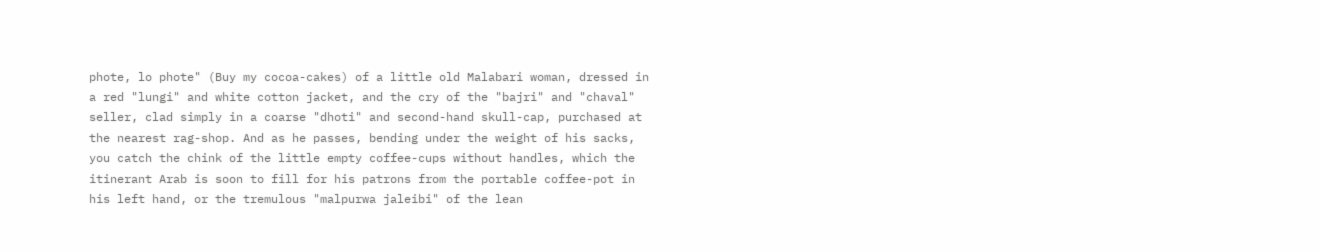phote, lo phote" (Buy my cocoa-cakes) of a little old Malabari woman, dressed in a red "lungi" and white cotton jacket, and the cry of the "bajri" and "chaval" seller, clad simply in a coarse "dhoti" and second-hand skull-cap, purchased at the nearest rag-shop. And as he passes, bending under the weight of his sacks, you catch the chink of the little empty coffee-cups without handles, which the itinerant Arab is soon to fill for his patrons from the portable coffee-pot in his left hand, or the tremulous "malpurwa jaleibi" of the lean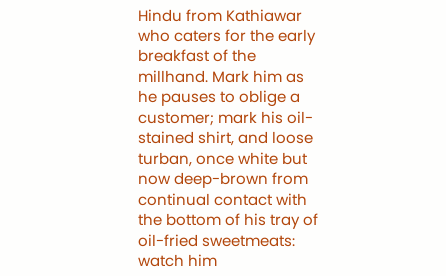Hindu from Kathiawar who caters for the early breakfast of the millhand. Mark him as he pauses to oblige a customer; mark his oil-stained shirt, and loose turban, once white but now deep-brown from continual contact with the bottom of his tray of oil-fried sweetmeats: watch him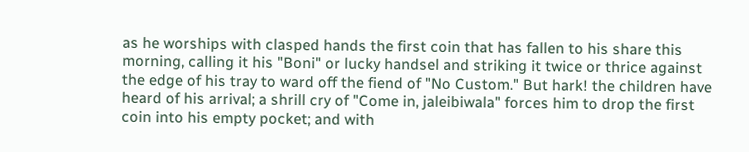as he worships with clasped hands the first coin that has fallen to his share this morning, calling it his "Boni" or lucky handsel and striking it twice or thrice against the edge of his tray to ward off the fiend of "No Custom." But hark! the children have heard of his arrival; a shrill cry of "Come in, jaleibiwala" forces him to drop the first coin into his empty pocket; and with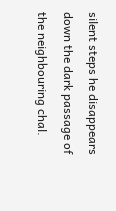silent steps he disappears down the dark passage of the neighbouring chal.